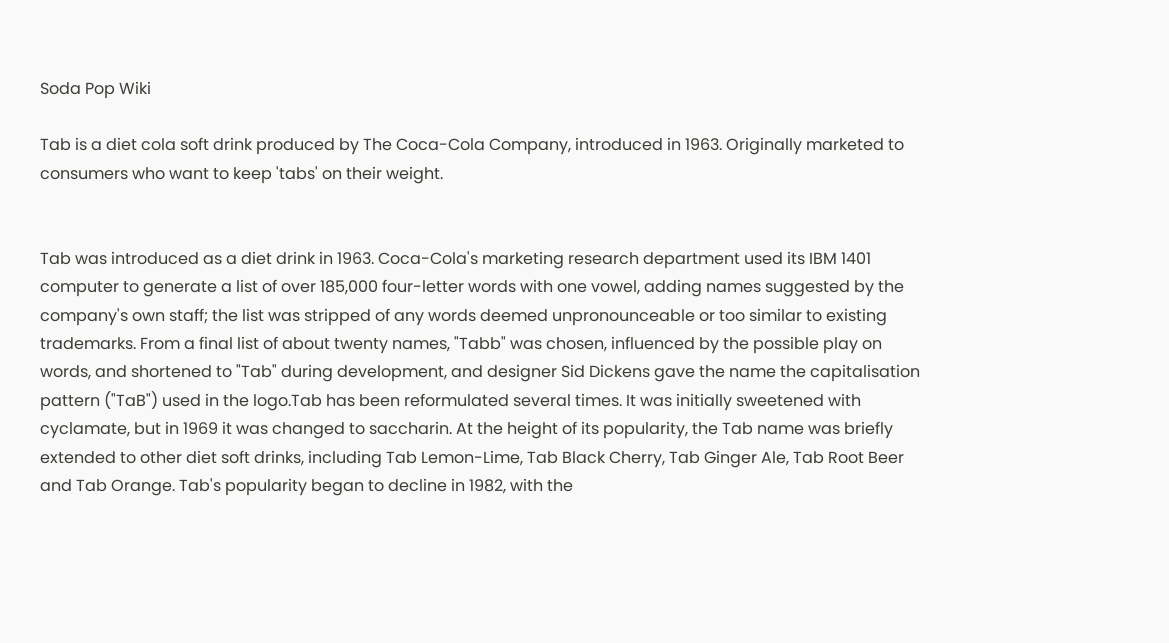Soda Pop Wiki

Tab is a diet cola soft drink produced by The Coca-Cola Company, introduced in 1963. Originally marketed to consumers who want to keep 'tabs' on their weight.


Tab was introduced as a diet drink in 1963. Coca-Cola's marketing research department used its IBM 1401 computer to generate a list of over 185,000 four-letter words with one vowel, adding names suggested by the company's own staff; the list was stripped of any words deemed unpronounceable or too similar to existing trademarks. From a final list of about twenty names, "Tabb" was chosen, influenced by the possible play on words, and shortened to "Tab" during development, and designer Sid Dickens gave the name the capitalisation pattern ("TaB") used in the logo.Tab has been reformulated several times. It was initially sweetened with cyclamate, but in 1969 it was changed to saccharin. At the height of its popularity, the Tab name was briefly extended to other diet soft drinks, including Tab Lemon-Lime, Tab Black Cherry, Tab Ginger Ale, Tab Root Beer and Tab Orange. Tab's popularity began to decline in 1982, with the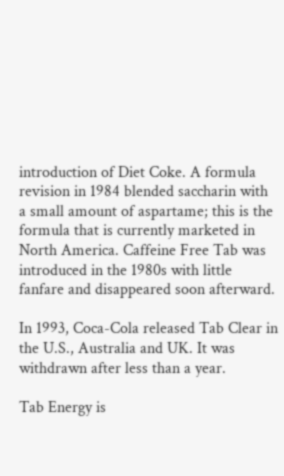introduction of Diet Coke. A formula revision in 1984 blended saccharin with a small amount of aspartame; this is the formula that is currently marketed in North America. Caffeine Free Tab was introduced in the 1980s with little fanfare and disappeared soon afterward.

In 1993, Coca-Cola released Tab Clear in the U.S., Australia and UK. It was withdrawn after less than a year.

Tab Energy is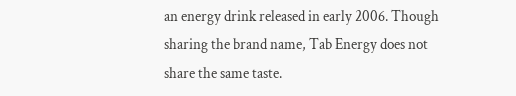an energy drink released in early 2006. Though sharing the brand name, Tab Energy does not share the same taste.